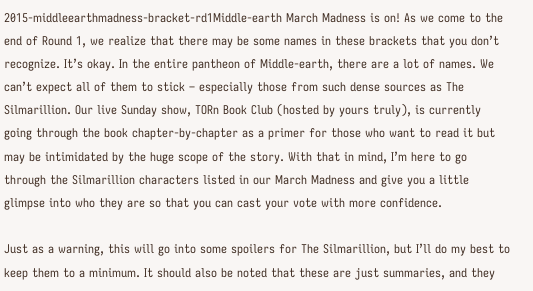2015-middleearthmadness-bracket-rd1Middle-earth March Madness is on! As we come to the end of Round 1, we realize that there may be some names in these brackets that you don’t recognize. It’s okay. In the entire pantheon of Middle-earth, there are a lot of names. We can’t expect all of them to stick – especially those from such dense sources as The Silmarillion. Our live Sunday show, TORn Book Club (hosted by yours truly), is currently going through the book chapter-by-chapter as a primer for those who want to read it but may be intimidated by the huge scope of the story. With that in mind, I’m here to go through the Silmarillion characters listed in our March Madness and give you a little glimpse into who they are so that you can cast your vote with more confidence.

Just as a warning, this will go into some spoilers for The Silmarillion, but I’ll do my best to keep them to a minimum. It should also be noted that these are just summaries, and they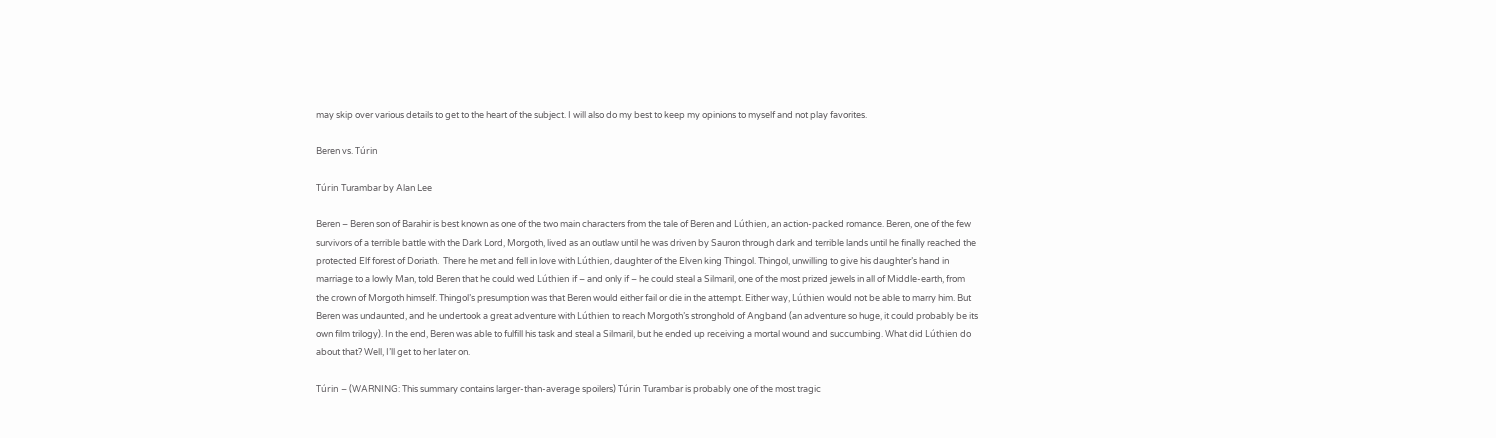may skip over various details to get to the heart of the subject. I will also do my best to keep my opinions to myself and not play favorites.

Beren vs. Túrin

Túrin Turambar by Alan Lee

Beren – Beren son of Barahir is best known as one of the two main characters from the tale of Beren and Lúthien, an action-packed romance. Beren, one of the few survivors of a terrible battle with the Dark Lord, Morgoth, lived as an outlaw until he was driven by Sauron through dark and terrible lands until he finally reached the protected Elf forest of Doriath.  There he met and fell in love with Lúthien, daughter of the Elven king Thingol. Thingol, unwilling to give his daughter’s hand in marriage to a lowly Man, told Beren that he could wed Lúthien if – and only if – he could steal a Silmaril, one of the most prized jewels in all of Middle-earth, from the crown of Morgoth himself. Thingol’s presumption was that Beren would either fail or die in the attempt. Either way, Lúthien would not be able to marry him. But Beren was undaunted, and he undertook a great adventure with Lúthien to reach Morgoth’s stronghold of Angband (an adventure so huge, it could probably be its own film trilogy). In the end, Beren was able to fulfill his task and steal a Silmaril, but he ended up receiving a mortal wound and succumbing. What did Lúthien do about that? Well, I’ll get to her later on.

Túrin – (WARNING: This summary contains larger-than-average spoilers) Túrin Turambar is probably one of the most tragic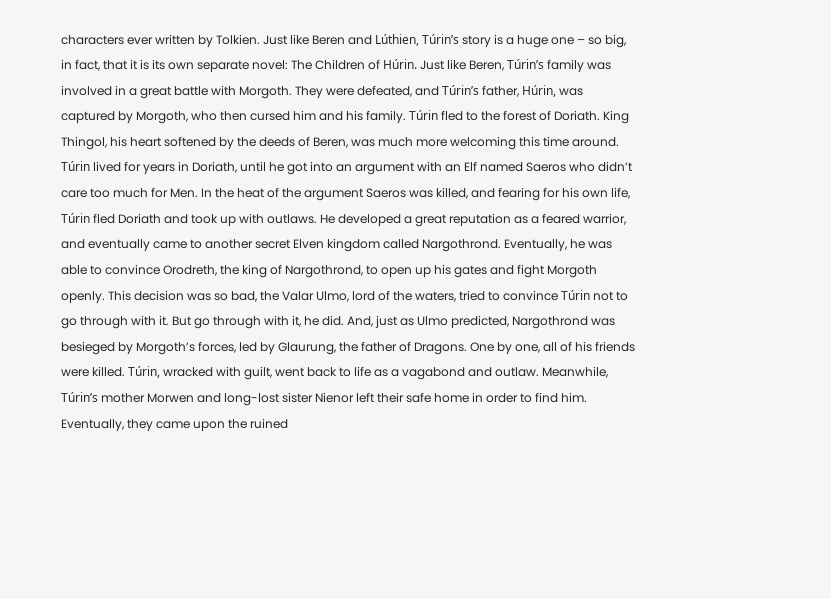characters ever written by Tolkien. Just like Beren and Lúthien, Túrin’s story is a huge one – so big, in fact, that it is its own separate novel: The Children of Húrin. Just like Beren, Túrin’s family was involved in a great battle with Morgoth. They were defeated, and Túrin’s father, Húrin, was captured by Morgoth, who then cursed him and his family. Túrin fled to the forest of Doriath. King Thingol, his heart softened by the deeds of Beren, was much more welcoming this time around. Túrin lived for years in Doriath, until he got into an argument with an Elf named Saeros who didn’t care too much for Men. In the heat of the argument Saeros was killed, and fearing for his own life, Túrin fled Doriath and took up with outlaws. He developed a great reputation as a feared warrior, and eventually came to another secret Elven kingdom called Nargothrond. Eventually, he was able to convince Orodreth, the king of Nargothrond, to open up his gates and fight Morgoth openly. This decision was so bad, the Valar Ulmo, lord of the waters, tried to convince Túrin not to go through with it. But go through with it, he did. And, just as Ulmo predicted, Nargothrond was besieged by Morgoth’s forces, led by Glaurung, the father of Dragons. One by one, all of his friends were killed. Túrin, wracked with guilt, went back to life as a vagabond and outlaw. Meanwhile, Túrin’s mother Morwen and long-lost sister Nienor left their safe home in order to find him. Eventually, they came upon the ruined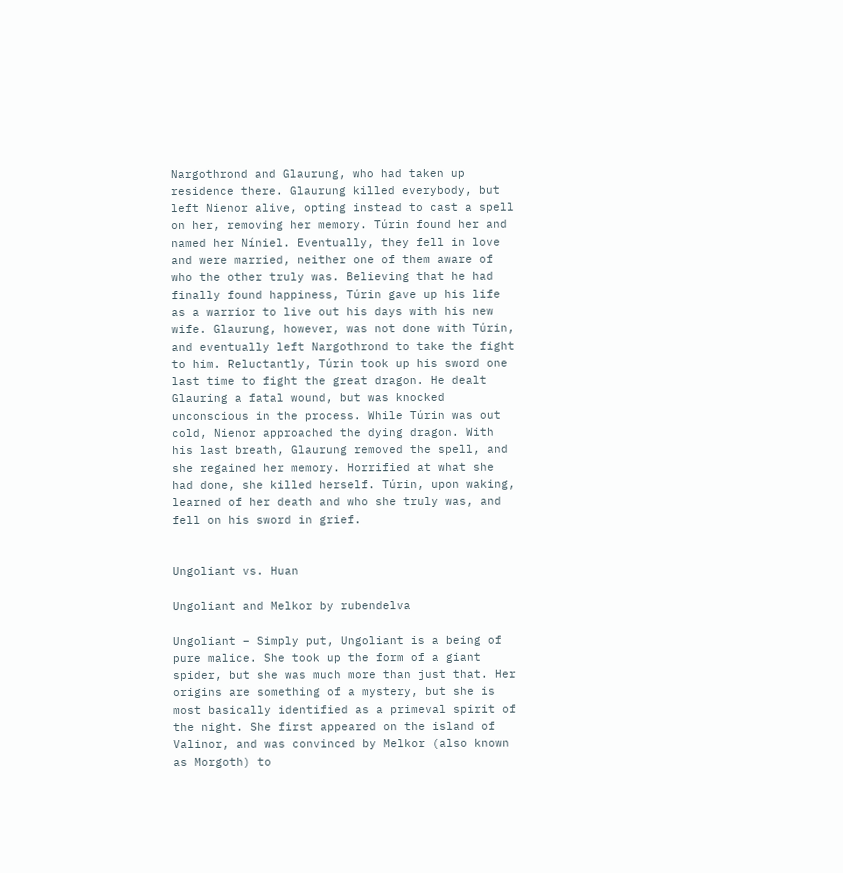Nargothrond and Glaurung, who had taken up residence there. Glaurung killed everybody, but left Nienor alive, opting instead to cast a spell on her, removing her memory. Túrin found her and named her Níniel. Eventually, they fell in love and were married, neither one of them aware of who the other truly was. Believing that he had finally found happiness, Túrin gave up his life as a warrior to live out his days with his new wife. Glaurung, however, was not done with Túrin, and eventually left Nargothrond to take the fight to him. Reluctantly, Túrin took up his sword one last time to fight the great dragon. He dealt Glauring a fatal wound, but was knocked unconscious in the process. While Túrin was out cold, Nienor approached the dying dragon. With his last breath, Glaurung removed the spell, and she regained her memory. Horrified at what she had done, she killed herself. Túrin, upon waking, learned of her death and who she truly was, and fell on his sword in grief.


Ungoliant vs. Huan

Ungoliant and Melkor by rubendelva

Ungoliant – Simply put, Ungoliant is a being of pure malice. She took up the form of a giant spider, but she was much more than just that. Her origins are something of a mystery, but she is most basically identified as a primeval spirit of the night. She first appeared on the island of Valinor, and was convinced by Melkor (also known as Morgoth) to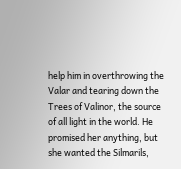help him in overthrowing the Valar and tearing down the Trees of Valinor, the source of all light in the world. He promised her anything, but she wanted the Silmarils,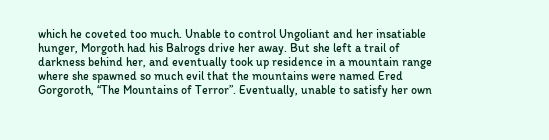which he coveted too much. Unable to control Ungoliant and her insatiable hunger, Morgoth had his Balrogs drive her away. But she left a trail of darkness behind her, and eventually took up residence in a mountain range where she spawned so much evil that the mountains were named Ered Gorgoroth, “The Mountains of Terror”. Eventually, unable to satisfy her own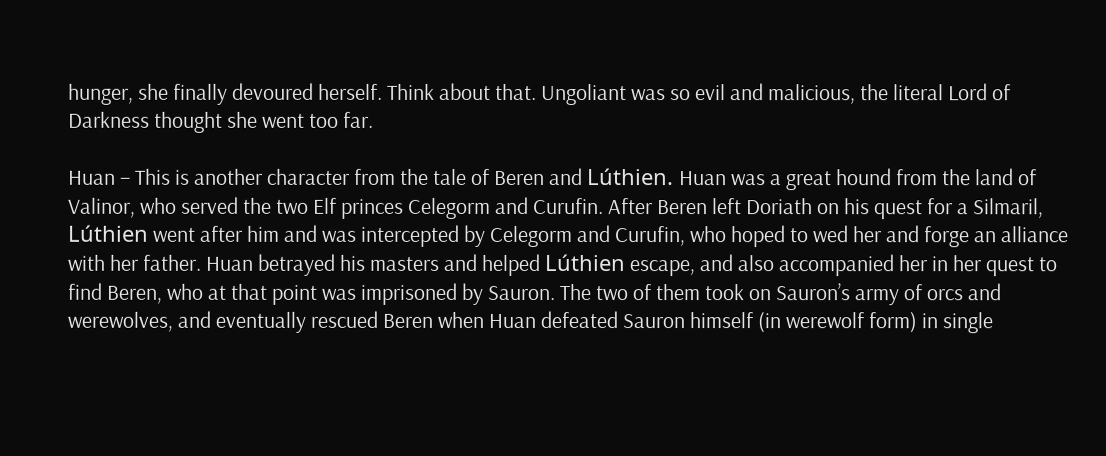hunger, she finally devoured herself. Think about that. Ungoliant was so evil and malicious, the literal Lord of Darkness thought she went too far.

Huan – This is another character from the tale of Beren and Lúthien. Huan was a great hound from the land of Valinor, who served the two Elf princes Celegorm and Curufin. After Beren left Doriath on his quest for a Silmaril, Lúthien went after him and was intercepted by Celegorm and Curufin, who hoped to wed her and forge an alliance with her father. Huan betrayed his masters and helped Lúthien escape, and also accompanied her in her quest to find Beren, who at that point was imprisoned by Sauron. The two of them took on Sauron’s army of orcs and werewolves, and eventually rescued Beren when Huan defeated Sauron himself (in werewolf form) in single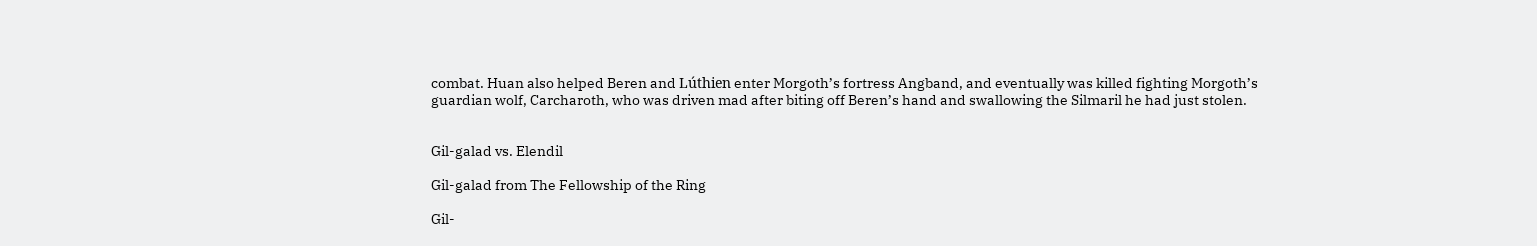combat. Huan also helped Beren and Lúthien enter Morgoth’s fortress Angband, and eventually was killed fighting Morgoth’s guardian wolf, Carcharoth, who was driven mad after biting off Beren’s hand and swallowing the Silmaril he had just stolen.


Gil-galad vs. Elendil

Gil-galad from The Fellowship of the Ring

Gil-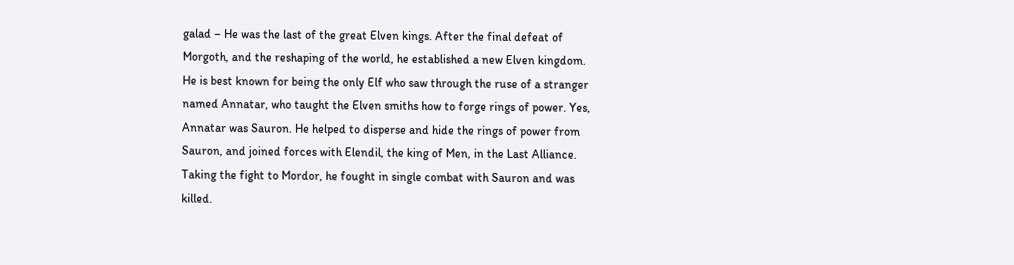galad – He was the last of the great Elven kings. After the final defeat of Morgoth, and the reshaping of the world, he established a new Elven kingdom. He is best known for being the only Elf who saw through the ruse of a stranger named Annatar, who taught the Elven smiths how to forge rings of power. Yes, Annatar was Sauron. He helped to disperse and hide the rings of power from Sauron, and joined forces with Elendil, the king of Men, in the Last Alliance. Taking the fight to Mordor, he fought in single combat with Sauron and was killed.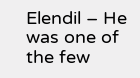Elendil – He was one of the few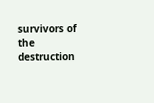survivors of the destruction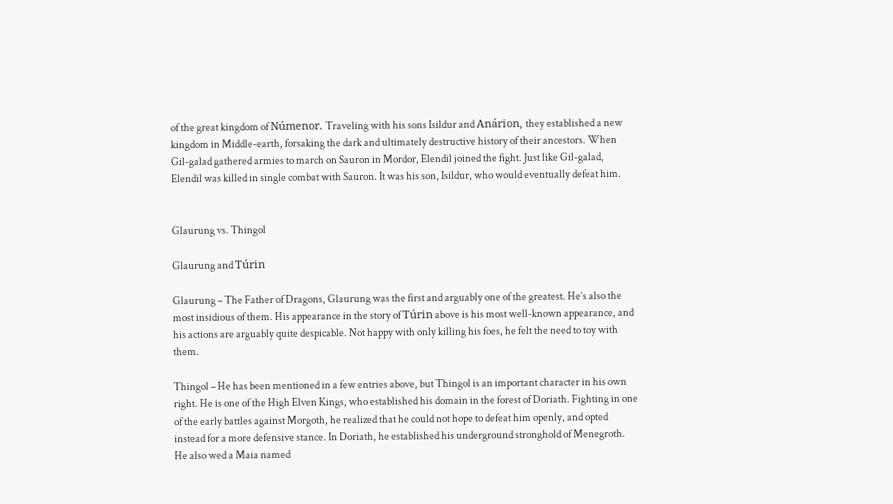of the great kingdom of Númenor. Traveling with his sons Isildur and Anárion, they established a new kingdom in Middle-earth, forsaking the dark and ultimately destructive history of their ancestors. When Gil-galad gathered armies to march on Sauron in Mordor, Elendil joined the fight. Just like Gil-galad, Elendil was killed in single combat with Sauron. It was his son, Isildur, who would eventually defeat him.


Glaurung vs. Thingol

Glaurung and Túrin

Glaurung – The Father of Dragons, Glaurung was the first and arguably one of the greatest. He’s also the most insidious of them. His appearance in the story of Túrin above is his most well-known appearance, and his actions are arguably quite despicable. Not happy with only killing his foes, he felt the need to toy with them.

Thingol – He has been mentioned in a few entries above, but Thingol is an important character in his own right. He is one of the High Elven Kings, who established his domain in the forest of Doriath. Fighting in one of the early battles against Morgoth, he realized that he could not hope to defeat him openly, and opted instead for a more defensive stance. In Doriath, he established his underground stronghold of Menegroth. He also wed a Maia named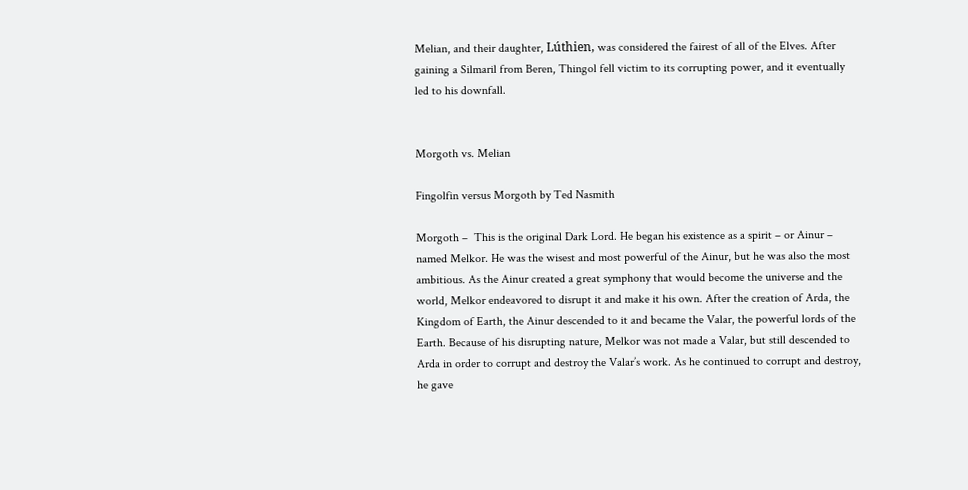Melian, and their daughter, Lúthien, was considered the fairest of all of the Elves. After gaining a Silmaril from Beren, Thingol fell victim to its corrupting power, and it eventually led to his downfall.


Morgoth vs. Melian

Fingolfin versus Morgoth by Ted Nasmith

Morgoth –  This is the original Dark Lord. He began his existence as a spirit – or Ainur – named Melkor. He was the wisest and most powerful of the Ainur, but he was also the most ambitious. As the Ainur created a great symphony that would become the universe and the world, Melkor endeavored to disrupt it and make it his own. After the creation of Arda, the Kingdom of Earth, the Ainur descended to it and became the Valar, the powerful lords of the Earth. Because of his disrupting nature, Melkor was not made a Valar, but still descended to Arda in order to corrupt and destroy the Valar’s work. As he continued to corrupt and destroy, he gave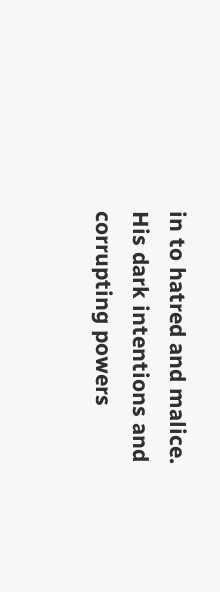in to hatred and malice. His dark intentions and corrupting powers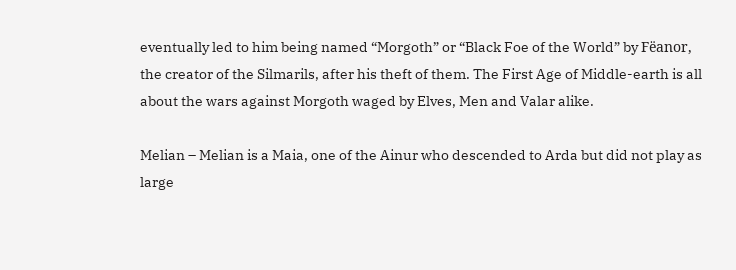eventually led to him being named “Morgoth” or “Black Foe of the World” by Fëanor, the creator of the Silmarils, after his theft of them. The First Age of Middle-earth is all about the wars against Morgoth waged by Elves, Men and Valar alike.

Melian – Melian is a Maia, one of the Ainur who descended to Arda but did not play as large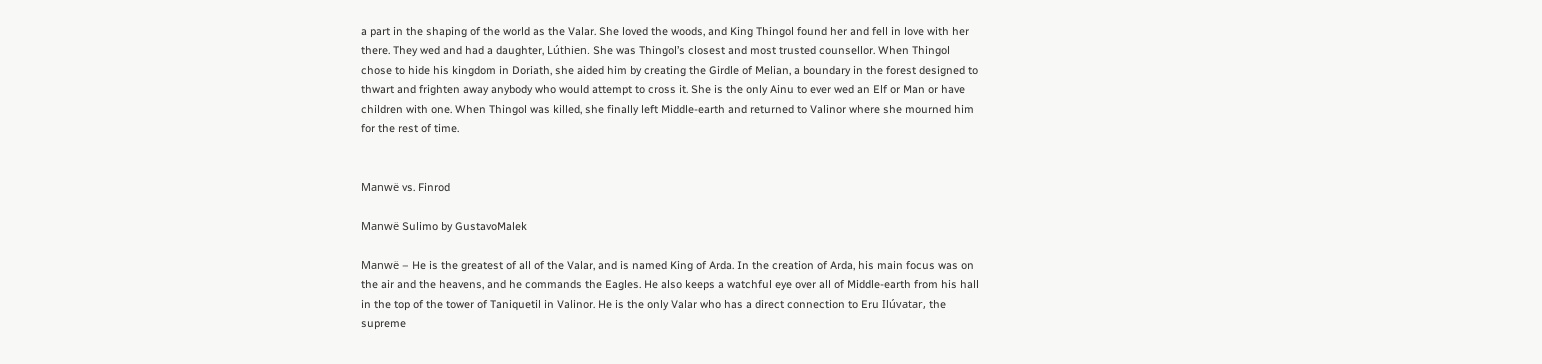a part in the shaping of the world as the Valar. She loved the woods, and King Thingol found her and fell in love with her there. They wed and had a daughter, Lúthien. She was Thingol’s closest and most trusted counsellor. When Thingol chose to hide his kingdom in Doriath, she aided him by creating the Girdle of Melian, a boundary in the forest designed to thwart and frighten away anybody who would attempt to cross it. She is the only Ainu to ever wed an Elf or Man or have children with one. When Thingol was killed, she finally left Middle-earth and returned to Valinor where she mourned him for the rest of time.


Manwë vs. Finrod

Manwë Sulimo by GustavoMalek

Manwë – He is the greatest of all of the Valar, and is named King of Arda. In the creation of Arda, his main focus was on the air and the heavens, and he commands the Eagles. He also keeps a watchful eye over all of Middle-earth from his hall in the top of the tower of Taniquetil in Valinor. He is the only Valar who has a direct connection to Eru Ilúvatar, the supreme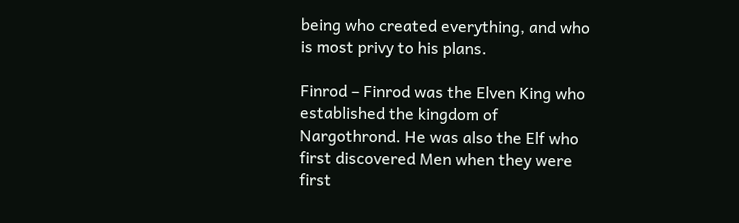being who created everything, and who is most privy to his plans.

Finrod – Finrod was the Elven King who established the kingdom of Nargothrond. He was also the Elf who first discovered Men when they were first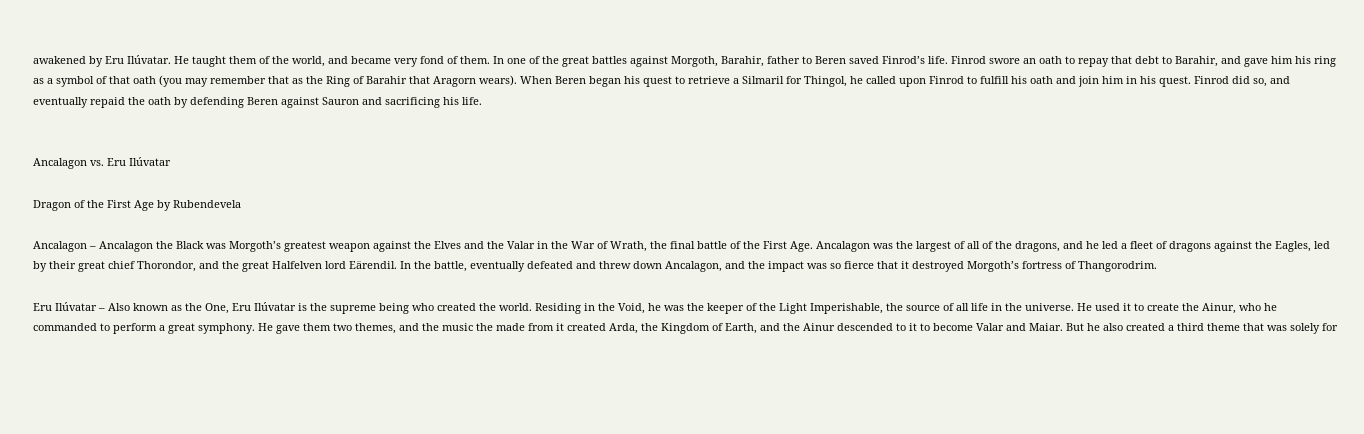awakened by Eru Ilúvatar. He taught them of the world, and became very fond of them. In one of the great battles against Morgoth, Barahir, father to Beren saved Finrod’s life. Finrod swore an oath to repay that debt to Barahir, and gave him his ring as a symbol of that oath (you may remember that as the Ring of Barahir that Aragorn wears). When Beren began his quest to retrieve a Silmaril for Thingol, he called upon Finrod to fulfill his oath and join him in his quest. Finrod did so, and eventually repaid the oath by defending Beren against Sauron and sacrificing his life.


Ancalagon vs. Eru Ilúvatar

Dragon of the First Age by Rubendevela

Ancalagon – Ancalagon the Black was Morgoth’s greatest weapon against the Elves and the Valar in the War of Wrath, the final battle of the First Age. Ancalagon was the largest of all of the dragons, and he led a fleet of dragons against the Eagles, led by their great chief Thorondor, and the great Halfelven lord Eärendil. In the battle, eventually defeated and threw down Ancalagon, and the impact was so fierce that it destroyed Morgoth’s fortress of Thangorodrim.

Eru Ilúvatar – Also known as the One, Eru Ilúvatar is the supreme being who created the world. Residing in the Void, he was the keeper of the Light Imperishable, the source of all life in the universe. He used it to create the Ainur, who he commanded to perform a great symphony. He gave them two themes, and the music the made from it created Arda, the Kingdom of Earth, and the Ainur descended to it to become Valar and Maiar. But he also created a third theme that was solely for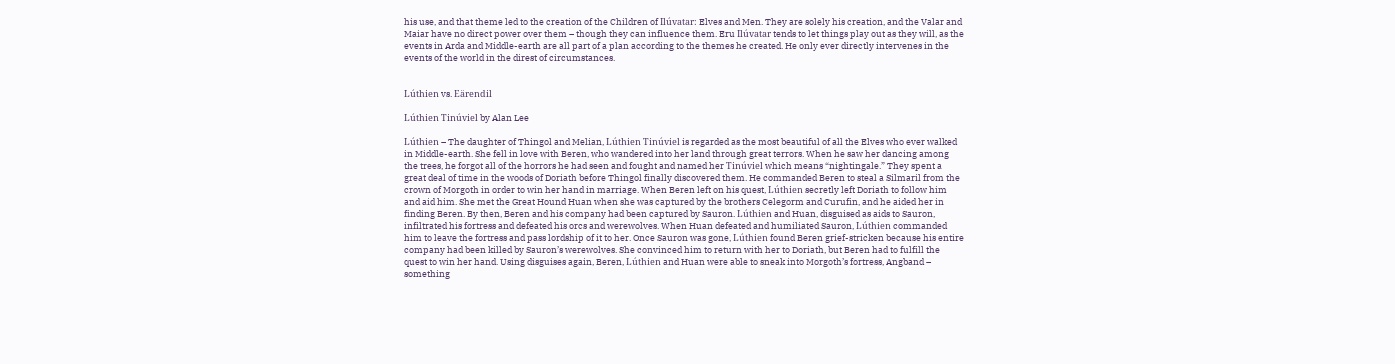his use, and that theme led to the creation of the Children of Ilúvatar: Elves and Men. They are solely his creation, and the Valar and Maiar have no direct power over them – though they can influence them. Eru Ilúvatar tends to let things play out as they will, as the events in Arda and Middle-earth are all part of a plan according to the themes he created. He only ever directly intervenes in the events of the world in the direst of circumstances.


Lúthien vs. Eärendil

Lúthien Tinúviel by Alan Lee

Lúthien – The daughter of Thingol and Melian, Lúthien Tinúviel is regarded as the most beautiful of all the Elves who ever walked in Middle-earth. She fell in love with Beren, who wandered into her land through great terrors. When he saw her dancing among the trees, he forgot all of the horrors he had seen and fought and named her Tinúviel which means “nightingale.” They spent a great deal of time in the woods of Doriath before Thingol finally discovered them. He commanded Beren to steal a Silmaril from the crown of Morgoth in order to win her hand in marriage. When Beren left on his quest, Lúthien secretly left Doriath to follow him and aid him. She met the Great Hound Huan when she was captured by the brothers Celegorm and Curufin, and he aided her in finding Beren. By then, Beren and his company had been captured by Sauron. Lúthien and Huan, disguised as aids to Sauron, infiltrated his fortress and defeated his orcs and werewolves. When Huan defeated and humiliated Sauron, Lúthien commanded him to leave the fortress and pass lordship of it to her. Once Sauron was gone, Lúthien found Beren grief-stricken because his entire company had been killed by Sauron’s werewolves. She convinced him to return with her to Doriath, but Beren had to fulfill the quest to win her hand. Using disguises again, Beren, Lúthien and Huan were able to sneak into Morgoth’s fortress, Angband – something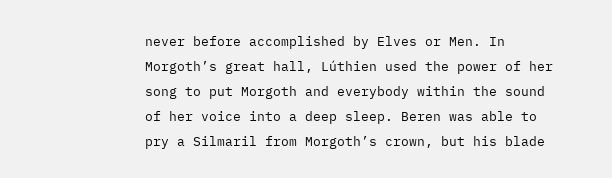never before accomplished by Elves or Men. In Morgoth’s great hall, Lúthien used the power of her song to put Morgoth and everybody within the sound of her voice into a deep sleep. Beren was able to pry a Silmaril from Morgoth’s crown, but his blade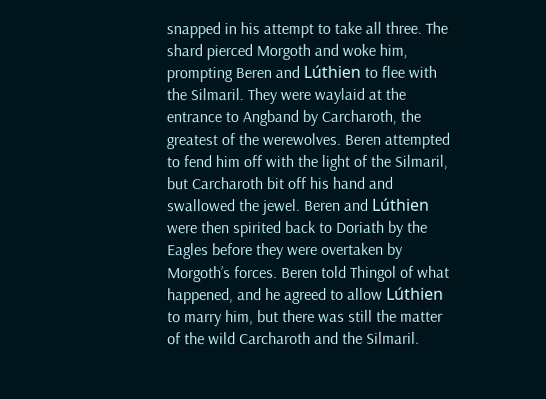snapped in his attempt to take all three. The shard pierced Morgoth and woke him, prompting Beren and Lúthien to flee with the Silmaril. They were waylaid at the entrance to Angband by Carcharoth, the greatest of the werewolves. Beren attempted to fend him off with the light of the Silmaril, but Carcharoth bit off his hand and swallowed the jewel. Beren and Lúthien were then spirited back to Doriath by the Eagles before they were overtaken by Morgoth’s forces. Beren told Thingol of what happened, and he agreed to allow Lúthien to marry him, but there was still the matter of the wild Carcharoth and the Silmaril.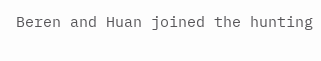Beren and Huan joined the hunting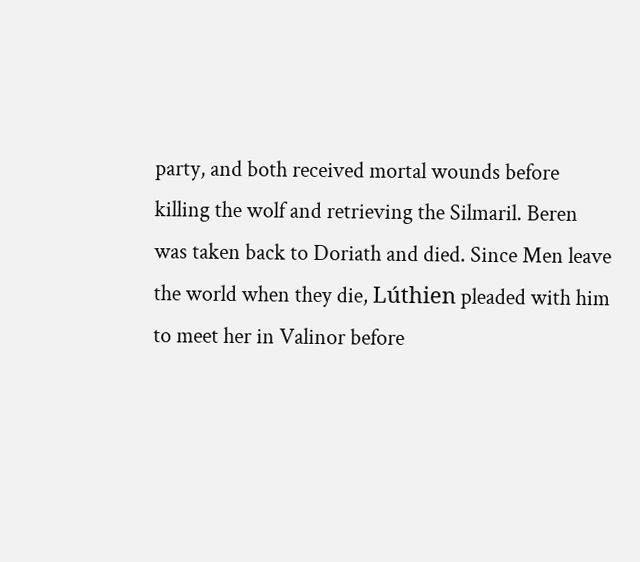party, and both received mortal wounds before killing the wolf and retrieving the Silmaril. Beren was taken back to Doriath and died. Since Men leave the world when they die, Lúthien pleaded with him to meet her in Valinor before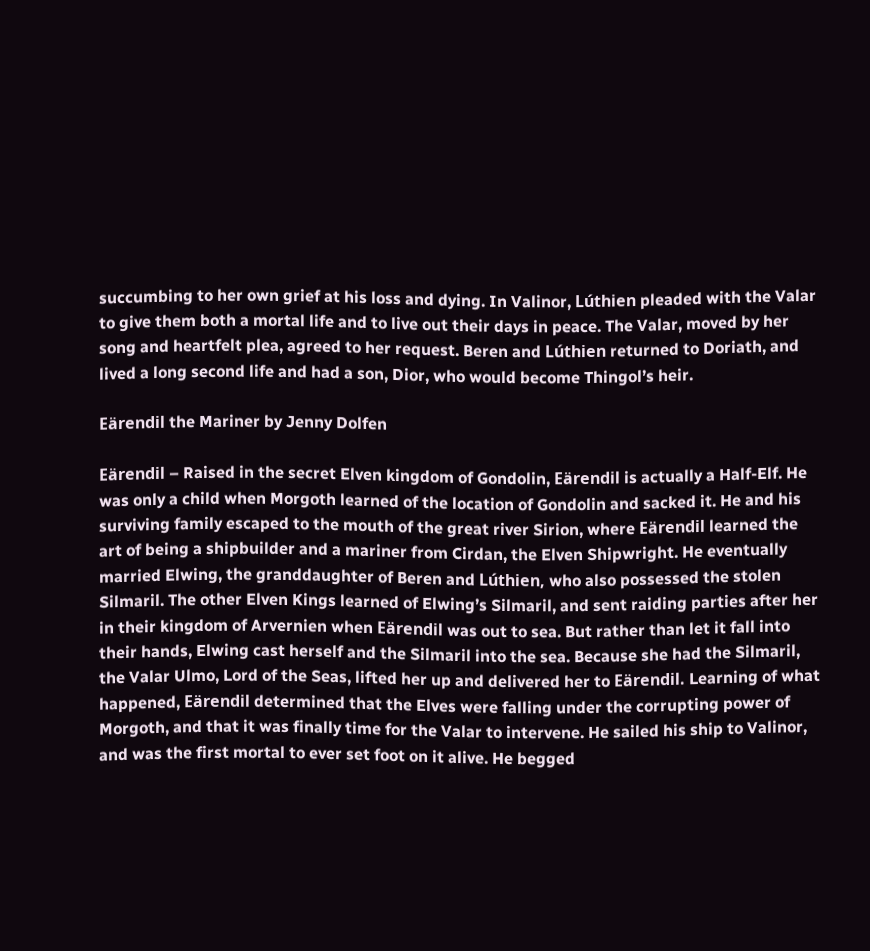succumbing to her own grief at his loss and dying. In Valinor, Lúthien pleaded with the Valar to give them both a mortal life and to live out their days in peace. The Valar, moved by her song and heartfelt plea, agreed to her request. Beren and Lúthien returned to Doriath, and lived a long second life and had a son, Dior, who would become Thingol’s heir.

Eärendil the Mariner by Jenny Dolfen

Eärendil – Raised in the secret Elven kingdom of Gondolin, Eärendil is actually a Half-Elf. He was only a child when Morgoth learned of the location of Gondolin and sacked it. He and his surviving family escaped to the mouth of the great river Sirion, where Eärendil learned the art of being a shipbuilder and a mariner from Cirdan, the Elven Shipwright. He eventually married Elwing, the granddaughter of Beren and Lúthien, who also possessed the stolen Silmaril. The other Elven Kings learned of Elwing’s Silmaril, and sent raiding parties after her in their kingdom of Arvernien when Eärendil was out to sea. But rather than let it fall into their hands, Elwing cast herself and the Silmaril into the sea. Because she had the Silmaril, the Valar Ulmo, Lord of the Seas, lifted her up and delivered her to Eärendil. Learning of what happened, Eärendil determined that the Elves were falling under the corrupting power of Morgoth, and that it was finally time for the Valar to intervene. He sailed his ship to Valinor, and was the first mortal to ever set foot on it alive. He begged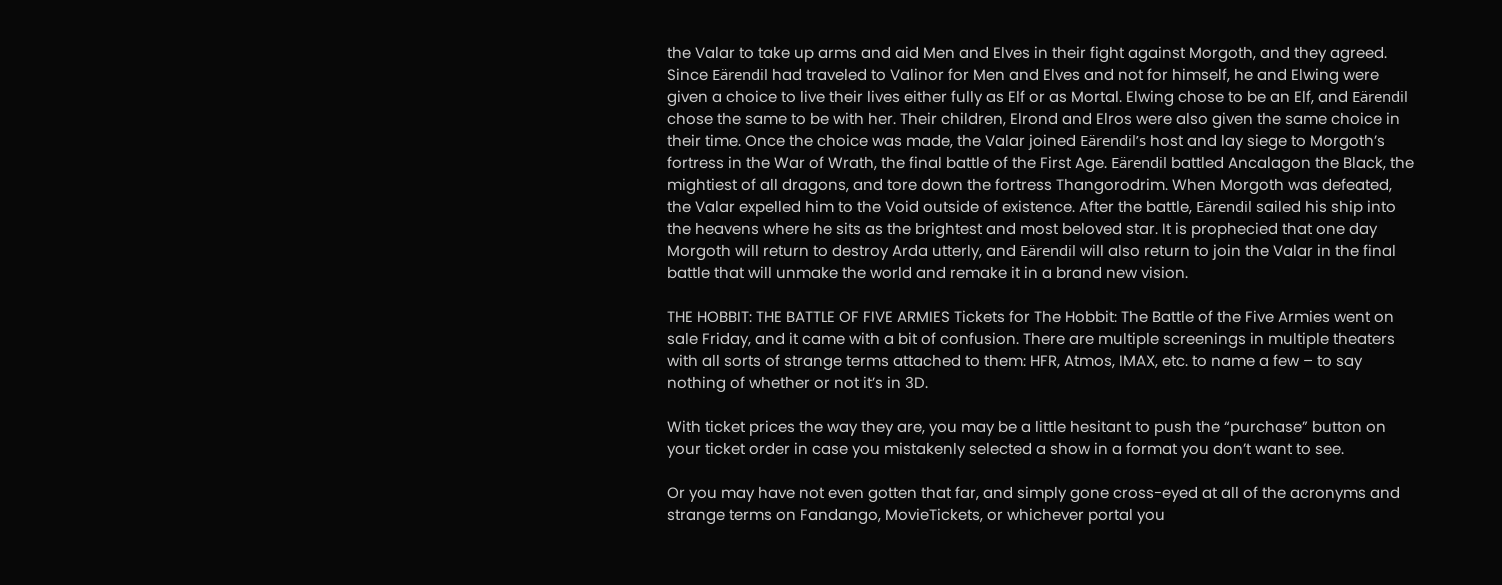the Valar to take up arms and aid Men and Elves in their fight against Morgoth, and they agreed. Since Eärendil had traveled to Valinor for Men and Elves and not for himself, he and Elwing were given a choice to live their lives either fully as Elf or as Mortal. Elwing chose to be an Elf, and Eärendil chose the same to be with her. Their children, Elrond and Elros were also given the same choice in their time. Once the choice was made, the Valar joined Eärendil’s host and lay siege to Morgoth’s fortress in the War of Wrath, the final battle of the First Age. Eärendil battled Ancalagon the Black, the mightiest of all dragons, and tore down the fortress Thangorodrim. When Morgoth was defeated, the Valar expelled him to the Void outside of existence. After the battle, Eärendil sailed his ship into the heavens where he sits as the brightest and most beloved star. It is prophecied that one day Morgoth will return to destroy Arda utterly, and Eärendil will also return to join the Valar in the final battle that will unmake the world and remake it in a brand new vision.

THE HOBBIT: THE BATTLE OF FIVE ARMIES Tickets for The Hobbit: The Battle of the Five Armies went on sale Friday, and it came with a bit of confusion. There are multiple screenings in multiple theaters with all sorts of strange terms attached to them: HFR, Atmos, IMAX, etc. to name a few – to say nothing of whether or not it’s in 3D.

With ticket prices the way they are, you may be a little hesitant to push the “purchase” button on your ticket order in case you mistakenly selected a show in a format you don’t want to see.

Or you may have not even gotten that far, and simply gone cross-eyed at all of the acronyms and strange terms on Fandango, MovieTickets, or whichever portal you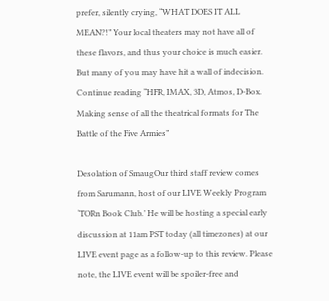prefer, silently crying, “WHAT DOES IT ALL MEAN?!” Your local theaters may not have all of these flavors, and thus your choice is much easier. But many of you may have hit a wall of indecision. Continue reading “HFR, IMAX, 3D, Atmos, D-Box. Making sense of all the theatrical formats for The Battle of the Five Armies”

Desolation of SmaugOur third staff review comes from Sarumann, host of our LIVE Weekly Program ‘TORn Book Club.’ He will be hosting a special early discussion at 11am PST today (all timezones) at our LIVE event page as a follow-up to this review. Please note, the LIVE event will be spoiler-free and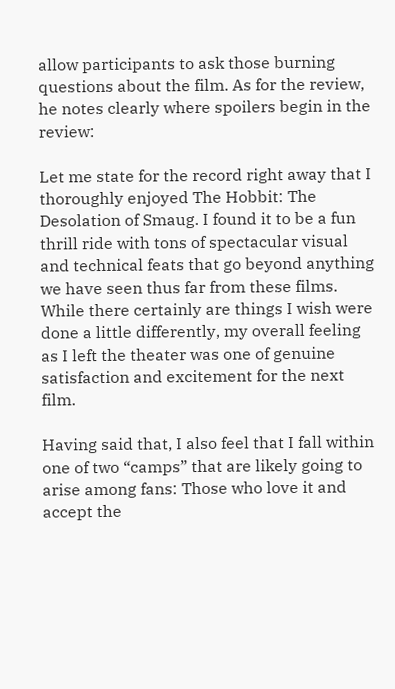allow participants to ask those burning questions about the film. As for the review, he notes clearly where spoilers begin in the review:

Let me state for the record right away that I thoroughly enjoyed The Hobbit: The Desolation of Smaug. I found it to be a fun thrill ride with tons of spectacular visual and technical feats that go beyond anything we have seen thus far from these films. While there certainly are things I wish were done a little differently, my overall feeling as I left the theater was one of genuine satisfaction and excitement for the next film.

Having said that, I also feel that I fall within one of two “camps” that are likely going to arise among fans: Those who love it and accept the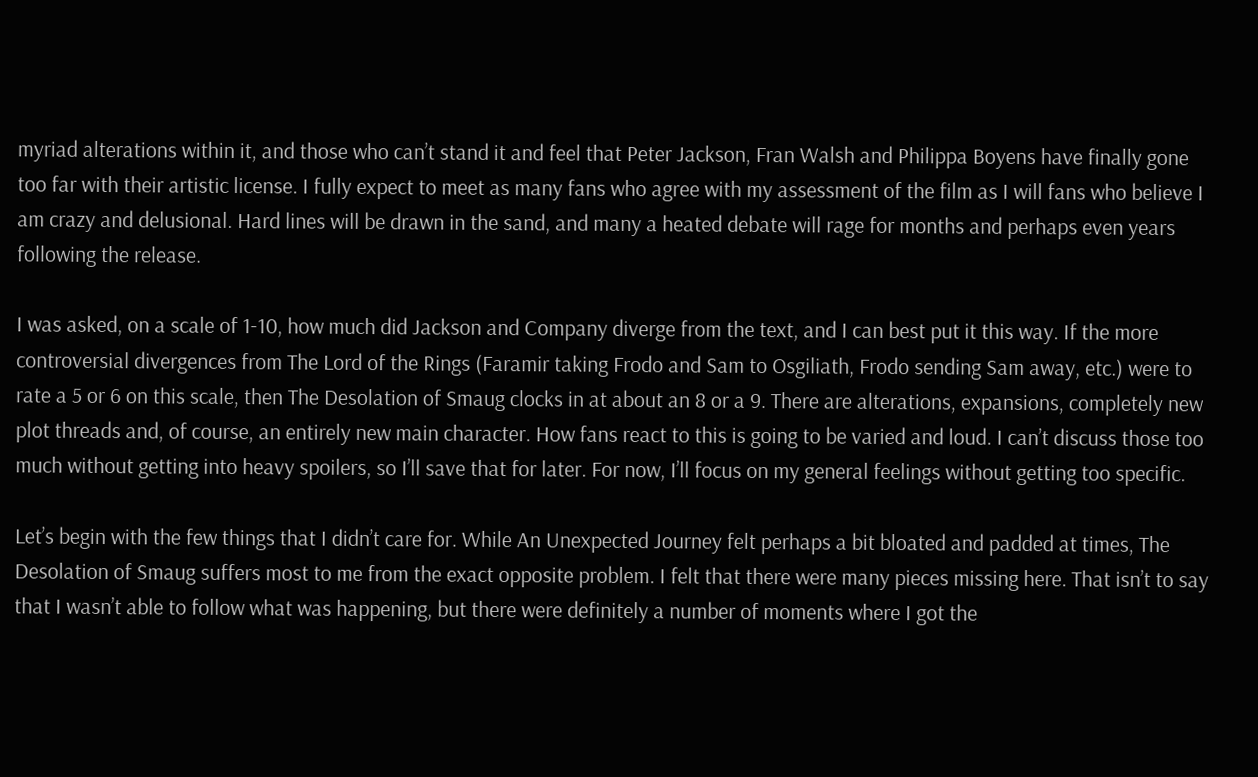myriad alterations within it, and those who can’t stand it and feel that Peter Jackson, Fran Walsh and Philippa Boyens have finally gone too far with their artistic license. I fully expect to meet as many fans who agree with my assessment of the film as I will fans who believe I am crazy and delusional. Hard lines will be drawn in the sand, and many a heated debate will rage for months and perhaps even years following the release.

I was asked, on a scale of 1-10, how much did Jackson and Company diverge from the text, and I can best put it this way. If the more controversial divergences from The Lord of the Rings (Faramir taking Frodo and Sam to Osgiliath, Frodo sending Sam away, etc.) were to rate a 5 or 6 on this scale, then The Desolation of Smaug clocks in at about an 8 or a 9. There are alterations, expansions, completely new plot threads and, of course, an entirely new main character. How fans react to this is going to be varied and loud. I can’t discuss those too much without getting into heavy spoilers, so I’ll save that for later. For now, I’ll focus on my general feelings without getting too specific.

Let’s begin with the few things that I didn’t care for. While An Unexpected Journey felt perhaps a bit bloated and padded at times, The Desolation of Smaug suffers most to me from the exact opposite problem. I felt that there were many pieces missing here. That isn’t to say that I wasn’t able to follow what was happening, but there were definitely a number of moments where I got the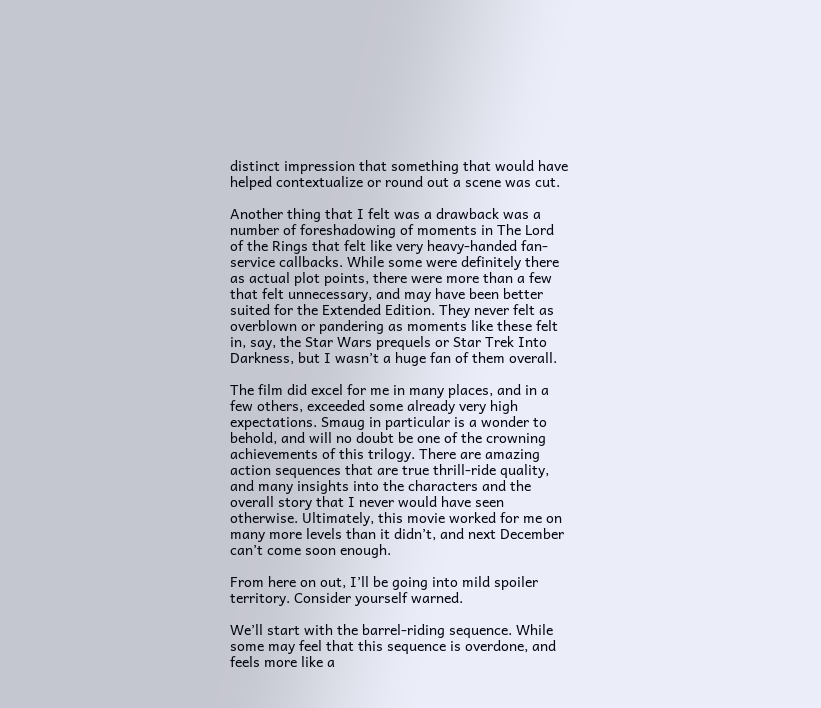distinct impression that something that would have helped contextualize or round out a scene was cut.

Another thing that I felt was a drawback was a number of foreshadowing of moments in The Lord of the Rings that felt like very heavy-handed fan-service callbacks. While some were definitely there as actual plot points, there were more than a few that felt unnecessary, and may have been better suited for the Extended Edition. They never felt as overblown or pandering as moments like these felt in, say, the Star Wars prequels or Star Trek Into Darkness, but I wasn’t a huge fan of them overall.

The film did excel for me in many places, and in a few others, exceeded some already very high expectations. Smaug in particular is a wonder to behold, and will no doubt be one of the crowning achievements of this trilogy. There are amazing action sequences that are true thrill-ride quality, and many insights into the characters and the overall story that I never would have seen otherwise. Ultimately, this movie worked for me on many more levels than it didn’t, and next December can’t come soon enough.

From here on out, I’ll be going into mild spoiler territory. Consider yourself warned.

We’ll start with the barrel-riding sequence. While some may feel that this sequence is overdone, and feels more like a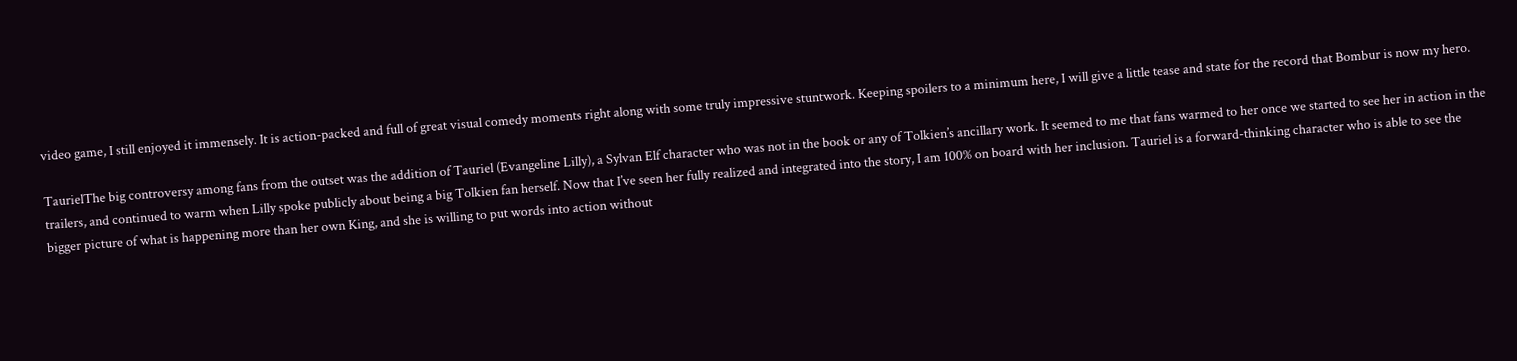video game, I still enjoyed it immensely. It is action-packed and full of great visual comedy moments right along with some truly impressive stuntwork. Keeping spoilers to a minimum here, I will give a little tease and state for the record that Bombur is now my hero.

TaurielThe big controversy among fans from the outset was the addition of Tauriel (Evangeline Lilly), a Sylvan Elf character who was not in the book or any of Tolkien’s ancillary work. It seemed to me that fans warmed to her once we started to see her in action in the trailers, and continued to warm when Lilly spoke publicly about being a big Tolkien fan herself. Now that I’ve seen her fully realized and integrated into the story, I am 100% on board with her inclusion. Tauriel is a forward-thinking character who is able to see the bigger picture of what is happening more than her own King, and she is willing to put words into action without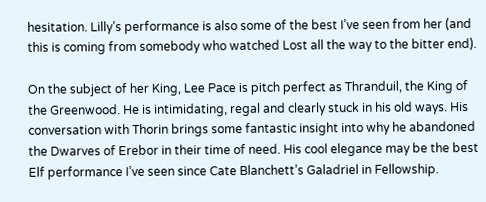hesitation. Lilly’s performance is also some of the best I’ve seen from her (and this is coming from somebody who watched Lost all the way to the bitter end).

On the subject of her King, Lee Pace is pitch perfect as Thranduil, the King of the Greenwood. He is intimidating, regal and clearly stuck in his old ways. His conversation with Thorin brings some fantastic insight into why he abandoned the Dwarves of Erebor in their time of need. His cool elegance may be the best Elf performance I’ve seen since Cate Blanchett’s Galadriel in Fellowship.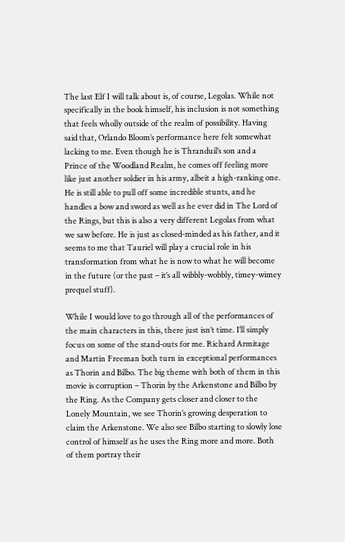The last Elf I will talk about is, of course, Legolas. While not specifically in the book himself, his inclusion is not something that feels wholly outside of the realm of possibility. Having said that, Orlando Bloom’s performance here felt somewhat lacking to me. Even though he is Thranduil’s son and a Prince of the Woodland Realm, he comes off feeling more like just another soldier in his army, albeit a high-ranking one. He is still able to pull off some incredible stunts, and he handles a bow and sword as well as he ever did in The Lord of the Rings, but this is also a very different Legolas from what we saw before. He is just as closed-minded as his father, and it seems to me that Tauriel will play a crucial role in his transformation from what he is now to what he will become in the future (or the past – it’s all wibbly-wobbly, timey-wimey prequel stuff).

While I would love to go through all of the performances of the main characters in this, there just isn’t time. I’ll simply focus on some of the stand-outs for me. Richard Armitage and Martin Freeman both turn in exceptional performances as Thorin and Bilbo. The big theme with both of them in this movie is corruption – Thorin by the Arkenstone and Bilbo by the Ring. As the Company gets closer and closer to the Lonely Mountain, we see Thorin’s growing desperation to claim the Arkenstone. We also see Bilbo starting to slowly lose control of himself as he uses the Ring more and more. Both of them portray their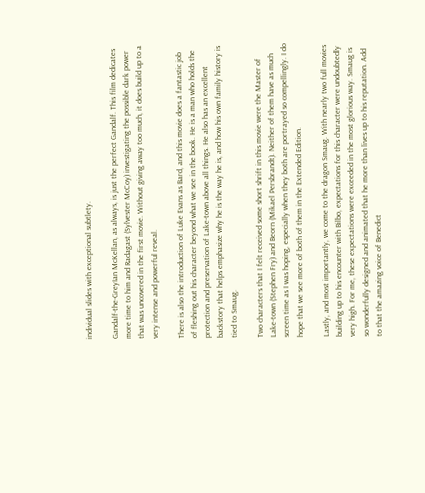individual slides with exceptional subtlety.

Gandalf-the-GreyIan McKellan, as always, is just the perfect Gandalf. This film dedicates more time to him and Radagast (Sylvester McCoy) investigating the possible dark power that was uncovered in the first movie. Without giving away too much, it does build up to a very intense and powerful reveal.

There is also the introduction of Luke Evans as Bard, and this movie does a fantastic job of fleshing out his character beyond what we see in the book. He is a man who holds the protection and preservation of Lake-town above all things. He also has an excellent backstory that helps emphasize why he is the way he is, and how his own family history is tied to Smaug.

Two characters that I felt received some short shrift in this movie were the Master of Lake-town (Stephen Fry) and Beorn (Mikael Persbrandt). Neither of them have as much screen time as I was hoping, especially when they both are portrayed so compellingly. I do hope that we see more of both of them in the Extended Edition.

Lastly, and most importantly, we come to the dragon Smaug. With nearly two full movies building up to his encounter with Bilbo, expectations for this character were undoubtedly very high. For me, these expectations were exceeded in the most glorious way. Smaug is so wonderfully designed and animated that he more than lives up to his reputation. Add to that the amazing voice of Benedict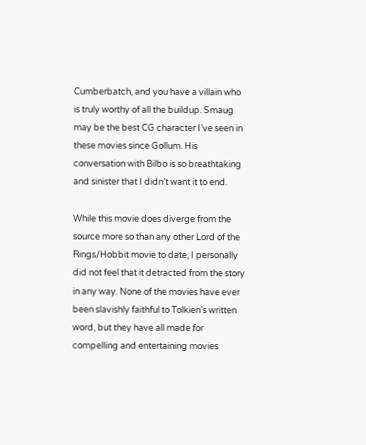Cumberbatch, and you have a villain who is truly worthy of all the buildup. Smaug may be the best CG character I’ve seen in these movies since Gollum. His conversation with Bilbo is so breathtaking and sinister that I didn’t want it to end.

While this movie does diverge from the source more so than any other Lord of the Rings/Hobbit movie to date, I personally did not feel that it detracted from the story in any way. None of the movies have ever been slavishly faithful to Tolkien’s written word, but they have all made for compelling and entertaining movies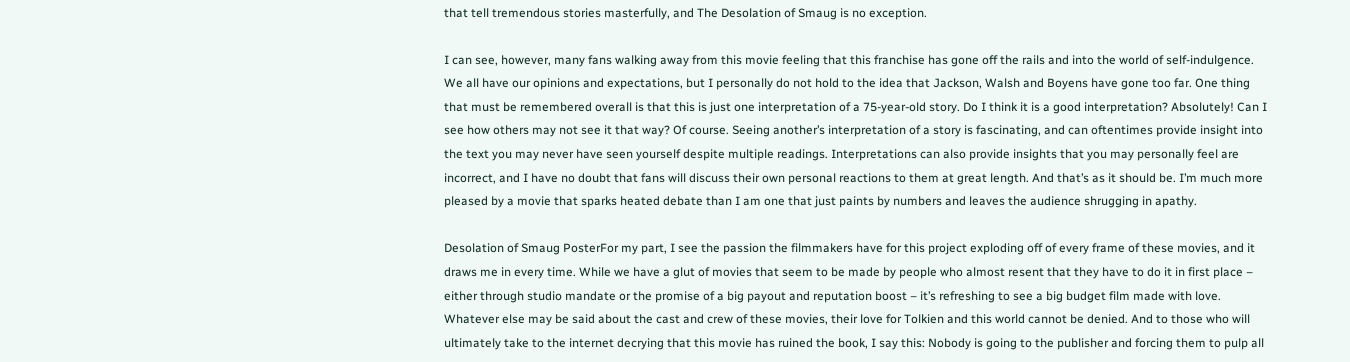that tell tremendous stories masterfully, and The Desolation of Smaug is no exception.

I can see, however, many fans walking away from this movie feeling that this franchise has gone off the rails and into the world of self-indulgence. We all have our opinions and expectations, but I personally do not hold to the idea that Jackson, Walsh and Boyens have gone too far. One thing that must be remembered overall is that this is just one interpretation of a 75-year-old story. Do I think it is a good interpretation? Absolutely! Can I see how others may not see it that way? Of course. Seeing another’s interpretation of a story is fascinating, and can oftentimes provide insight into the text you may never have seen yourself despite multiple readings. Interpretations can also provide insights that you may personally feel are incorrect, and I have no doubt that fans will discuss their own personal reactions to them at great length. And that’s as it should be. I’m much more pleased by a movie that sparks heated debate than I am one that just paints by numbers and leaves the audience shrugging in apathy.

Desolation of Smaug PosterFor my part, I see the passion the filmmakers have for this project exploding off of every frame of these movies, and it draws me in every time. While we have a glut of movies that seem to be made by people who almost resent that they have to do it in first place – either through studio mandate or the promise of a big payout and reputation boost – it’s refreshing to see a big budget film made with love. Whatever else may be said about the cast and crew of these movies, their love for Tolkien and this world cannot be denied. And to those who will ultimately take to the internet decrying that this movie has ruined the book, I say this: Nobody is going to the publisher and forcing them to pulp all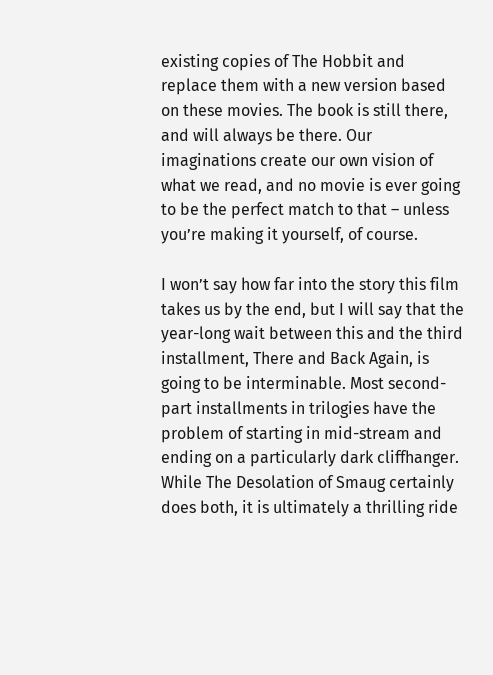existing copies of The Hobbit and replace them with a new version based on these movies. The book is still there, and will always be there. Our imaginations create our own vision of what we read, and no movie is ever going to be the perfect match to that – unless you’re making it yourself, of course.

I won’t say how far into the story this film takes us by the end, but I will say that the year-long wait between this and the third installment, There and Back Again, is going to be interminable. Most second-part installments in trilogies have the problem of starting in mid-stream and ending on a particularly dark cliffhanger. While The Desolation of Smaug certainly does both, it is ultimately a thrilling ride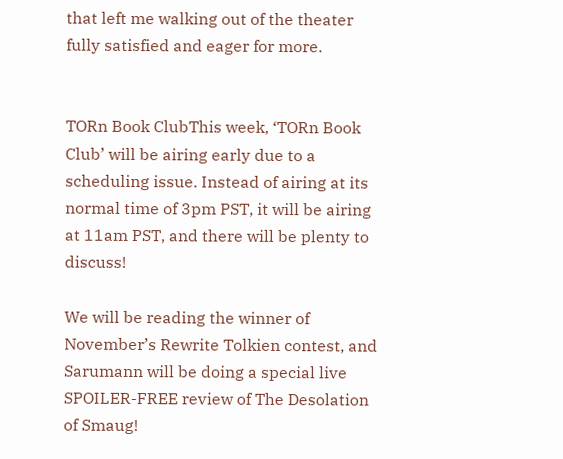that left me walking out of the theater fully satisfied and eager for more.


TORn Book ClubThis week, ‘TORn Book Club’ will be airing early due to a scheduling issue. Instead of airing at its normal time of 3pm PST, it will be airing at 11am PST, and there will be plenty to discuss!

We will be reading the winner of November’s Rewrite Tolkien contest, and Sarumann will be doing a special live SPOILER-FREE review of The Desolation of Smaug!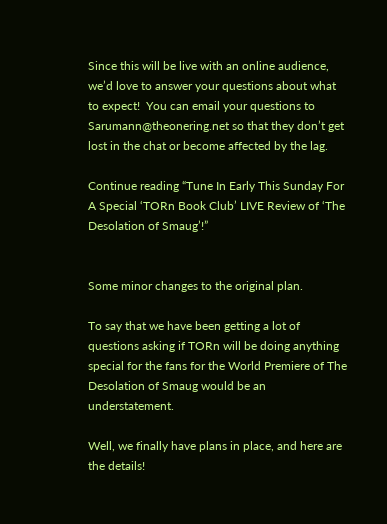Since this will be live with an online audience, we’d love to answer your questions about what to expect!  You can email your questions to Sarumann@theonering.net so that they don’t get lost in the chat or become affected by the lag.

Continue reading “Tune In Early This Sunday For A Special ‘TORn Book Club’ LIVE Review of ‘The Desolation of Smaug’!”


Some minor changes to the original plan.

To say that we have been getting a lot of questions asking if TORn will be doing anything special for the fans for the World Premiere of The Desolation of Smaug would be an understatement.

Well, we finally have plans in place, and here are the details!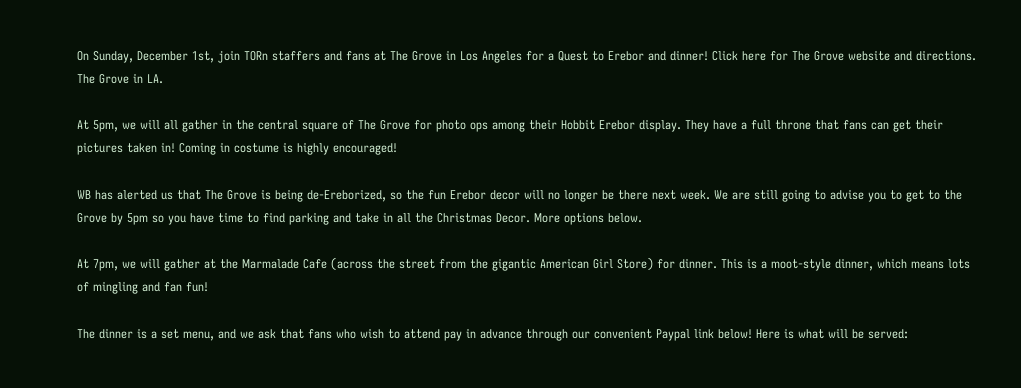On Sunday, December 1st, join TORn staffers and fans at The Grove in Los Angeles for a Quest to Erebor and dinner! Click here for The Grove website and directions.  The Grove in LA.

At 5pm, we will all gather in the central square of The Grove for photo ops among their Hobbit Erebor display. They have a full throne that fans can get their pictures taken in! Coming in costume is highly encouraged!

WB has alerted us that The Grove is being de-Ereborized, so the fun Erebor decor will no longer be there next week. We are still going to advise you to get to the Grove by 5pm so you have time to find parking and take in all the Christmas Decor. More options below.

At 7pm, we will gather at the Marmalade Cafe (across the street from the gigantic American Girl Store) for dinner. This is a moot-style dinner, which means lots of mingling and fan fun!

The dinner is a set menu, and we ask that fans who wish to attend pay in advance through our convenient Paypal link below! Here is what will be served: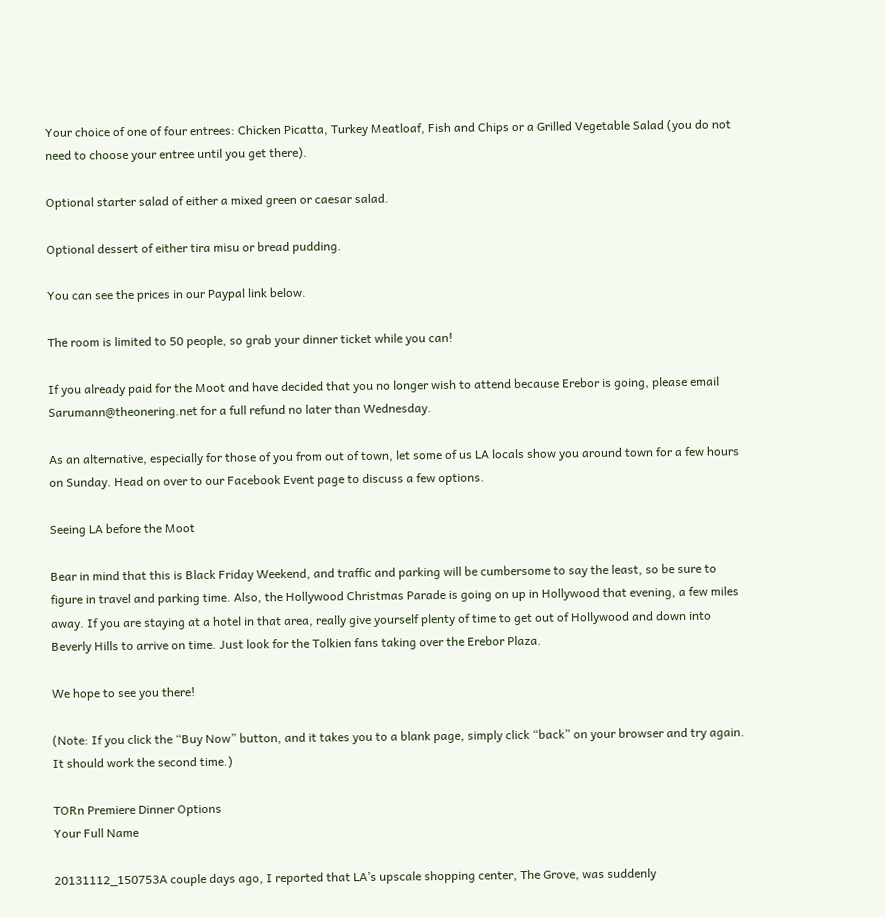Your choice of one of four entrees: Chicken Picatta, Turkey Meatloaf, Fish and Chips or a Grilled Vegetable Salad (you do not need to choose your entree until you get there).

Optional starter salad of either a mixed green or caesar salad.

Optional dessert of either tira misu or bread pudding.

You can see the prices in our Paypal link below.

The room is limited to 50 people, so grab your dinner ticket while you can!

If you already paid for the Moot and have decided that you no longer wish to attend because Erebor is going, please email Sarumann@theonering.net for a full refund no later than Wednesday.

As an alternative, especially for those of you from out of town, let some of us LA locals show you around town for a few hours on Sunday. Head on over to our Facebook Event page to discuss a few options.

Seeing LA before the Moot

Bear in mind that this is Black Friday Weekend, and traffic and parking will be cumbersome to say the least, so be sure to figure in travel and parking time. Also, the Hollywood Christmas Parade is going on up in Hollywood that evening, a few miles away. If you are staying at a hotel in that area, really give yourself plenty of time to get out of Hollywood and down into Beverly Hills to arrive on time. Just look for the Tolkien fans taking over the Erebor Plaza.

We hope to see you there!

(Note: If you click the “Buy Now” button, and it takes you to a blank page, simply click “back” on your browser and try again. It should work the second time.)

TORn Premiere Dinner Options
Your Full Name

20131112_150753A couple days ago, I reported that LA’s upscale shopping center, The Grove, was suddenly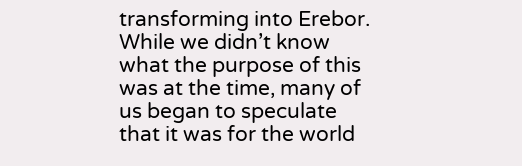transforming into Erebor. While we didn’t know what the purpose of this was at the time, many of us began to speculate that it was for the world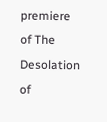premiere of The Desolation of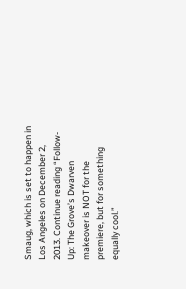Smaug, which is set to happen in Los Angeles on December 2, 2013. Continue reading “Follow-Up: The Grove’s Dwarven makeover is NOT for the premiere, but for something equally cool.”